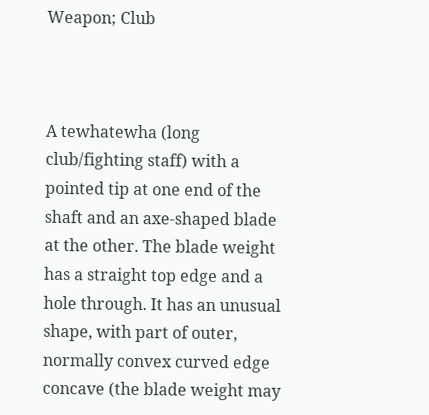Weapon; Club



A tewhatewha (long club/fighting staff) with a pointed tip at one end of the shaft and an axe-shaped blade at the other. The blade weight has a straight top edge and a hole through. It has an unusual shape, with part of outer, normally convex curved edge concave (the blade weight may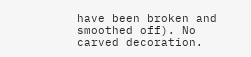have been broken and smoothed off). No carved decoration.